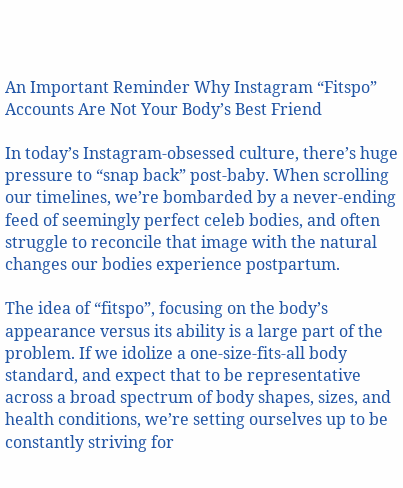An Important Reminder Why Instagram “Fitspo” Accounts Are Not Your Body’s Best Friend

In today’s Instagram-obsessed culture, there’s huge pressure to “snap back” post-baby. When scrolling our timelines, we’re bombarded by a never-ending feed of seemingly perfect celeb bodies, and often struggle to reconcile that image with the natural changes our bodies experience postpartum.

The idea of “fitspo”, focusing on the body’s appearance versus its ability is a large part of the problem. If we idolize a one-size-fits-all body standard, and expect that to be representative across a broad spectrum of body shapes, sizes, and health conditions, we’re setting ourselves up to be constantly striving for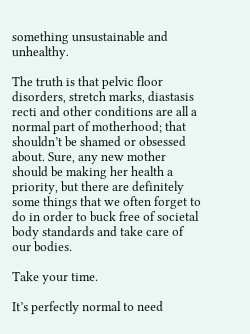something unsustainable and unhealthy.

The truth is that pelvic floor disorders, stretch marks, diastasis recti and other conditions are all a normal part of motherhood; that shouldn’t be shamed or obsessed about. Sure, any new mother should be making her health a priority, but there are definitely some things that we often forget to do in order to buck free of societal body standards and take care of our bodies.

Take your time.

It’s perfectly normal to need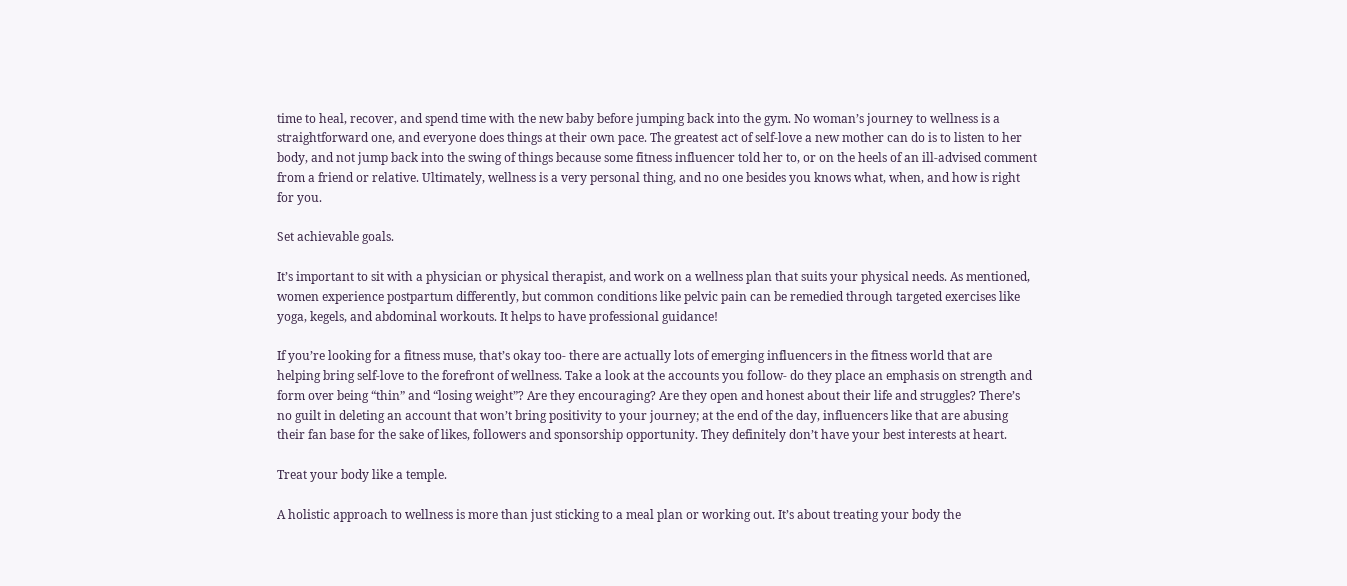time to heal, recover, and spend time with the new baby before jumping back into the gym. No woman’s journey to wellness is a straightforward one, and everyone does things at their own pace. The greatest act of self-love a new mother can do is to listen to her body, and not jump back into the swing of things because some fitness influencer told her to, or on the heels of an ill-advised comment from a friend or relative. Ultimately, wellness is a very personal thing, and no one besides you knows what, when, and how is right for you.

Set achievable goals.

It’s important to sit with a physician or physical therapist, and work on a wellness plan that suits your physical needs. As mentioned, women experience postpartum differently, but common conditions like pelvic pain can be remedied through targeted exercises like yoga, kegels, and abdominal workouts. It helps to have professional guidance!

If you’re looking for a fitness muse, that’s okay too- there are actually lots of emerging influencers in the fitness world that are helping bring self-love to the forefront of wellness. Take a look at the accounts you follow- do they place an emphasis on strength and form over being “thin” and “losing weight”? Are they encouraging? Are they open and honest about their life and struggles? There’s no guilt in deleting an account that won’t bring positivity to your journey; at the end of the day, influencers like that are abusing their fan base for the sake of likes, followers and sponsorship opportunity. They definitely don’t have your best interests at heart.

Treat your body like a temple.

A holistic approach to wellness is more than just sticking to a meal plan or working out. It’s about treating your body the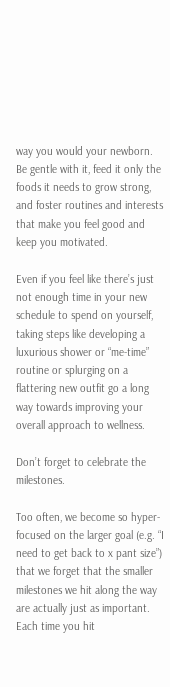way you would your newborn. Be gentle with it, feed it only the foods it needs to grow strong, and foster routines and interests that make you feel good and keep you motivated.

Even if you feel like there’s just not enough time in your new schedule to spend on yourself, taking steps like developing a luxurious shower or “me-time” routine or splurging on a flattering new outfit go a long way towards improving your overall approach to wellness.

Don’t forget to celebrate the milestones.

Too often, we become so hyper-focused on the larger goal (e.g. “I need to get back to x pant size”) that we forget that the smaller milestones we hit along the way are actually just as important. Each time you hit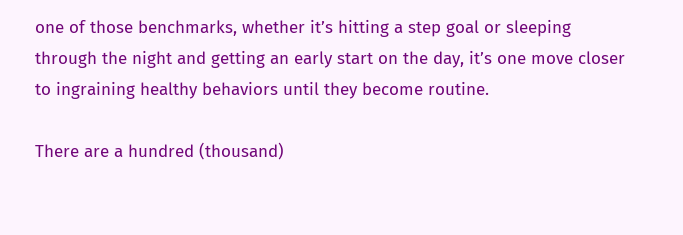one of those benchmarks, whether it’s hitting a step goal or sleeping through the night and getting an early start on the day, it’s one move closer to ingraining healthy behaviors until they become routine.

There are a hundred (thousand)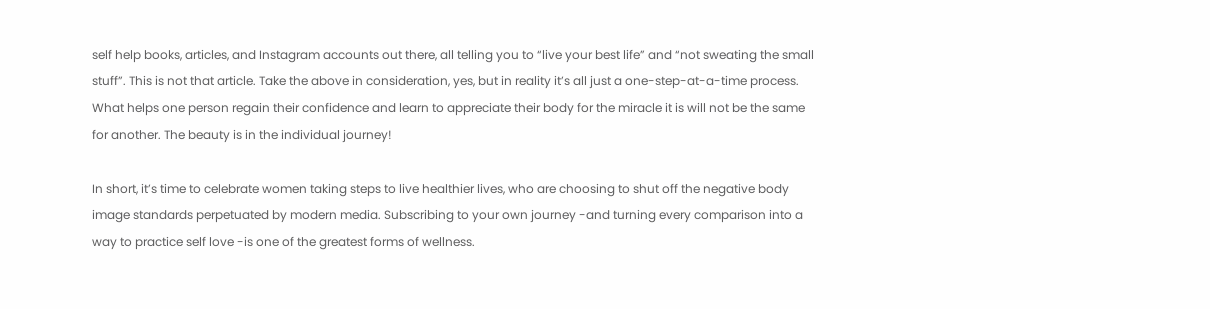self help books, articles, and Instagram accounts out there, all telling you to “live your best life” and “not sweating the small stuff”. This is not that article. Take the above in consideration, yes, but in reality it’s all just a one-step-at-a-time process. What helps one person regain their confidence and learn to appreciate their body for the miracle it is will not be the same for another. The beauty is in the individual journey!

In short, it’s time to celebrate women taking steps to live healthier lives, who are choosing to shut off the negative body image standards perpetuated by modern media. Subscribing to your own journey -and turning every comparison into a way to practice self love -is one of the greatest forms of wellness.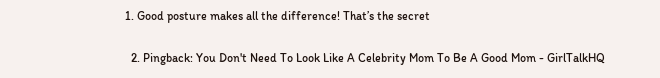1. Good posture makes all the difference! That’s the secret

  2. Pingback: You Don't Need To Look Like A Celebrity Mom To Be A Good Mom - GirlTalkHQ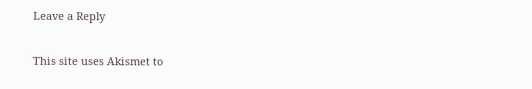Leave a Reply

This site uses Akismet to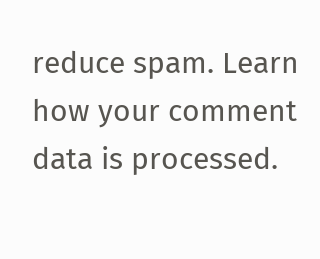reduce spam. Learn how your comment data is processed.